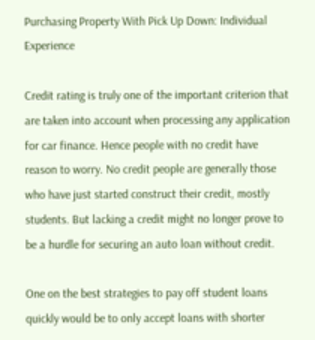Purchasing Property With Pick Up Down: Individual Experience

Credit rating is truly one of the important criterion that are taken into account when processing any application for car finance. Hence people with no credit have reason to worry. No credit people are generally those who have just started construct their credit, mostly students. But lacking a credit might no longer prove to be a hurdle for securing an auto loan without credit.

One on the best strategies to pay off student loans quickly would be to only accept loans with shorter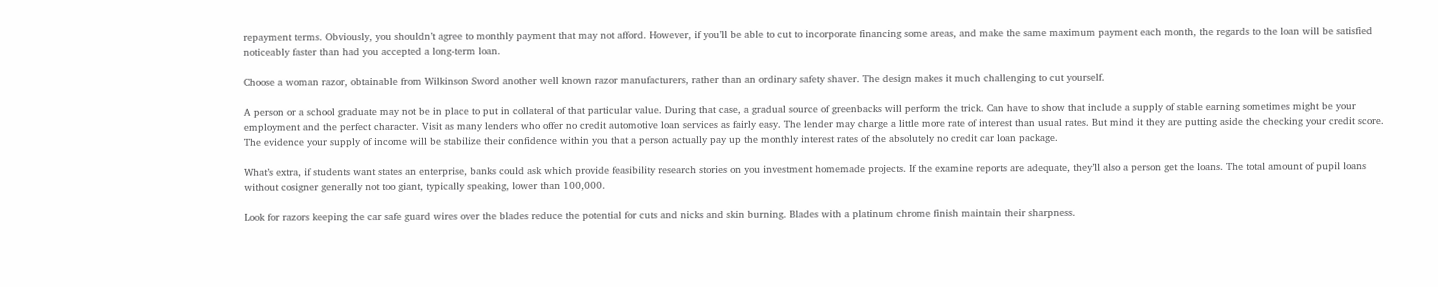repayment terms. Obviously, you shouldn’t agree to monthly payment that may not afford. However, if you’ll be able to cut to incorporate financing some areas, and make the same maximum payment each month, the regards to the loan will be satisfied noticeably faster than had you accepted a long-term loan.

Choose a woman razor, obtainable from Wilkinson Sword another well known razor manufacturers, rather than an ordinary safety shaver. The design makes it much challenging to cut yourself.

A person or a school graduate may not be in place to put in collateral of that particular value. During that case, a gradual source of greenbacks will perform the trick. Can have to show that include a supply of stable earning sometimes might be your employment and the perfect character. Visit as many lenders who offer no credit automotive loan services as fairly easy. The lender may charge a little more rate of interest than usual rates. But mind it they are putting aside the checking your credit score. The evidence your supply of income will be stabilize their confidence within you that a person actually pay up the monthly interest rates of the absolutely no credit car loan package.

What’s extra, if students want states an enterprise, banks could ask which provide feasibility research stories on you investment homemade projects. If the examine reports are adequate, they’ll also a person get the loans. The total amount of pupil loans without cosigner generally not too giant, typically speaking, lower than 100,000.

Look for razors keeping the car safe guard wires over the blades reduce the potential for cuts and nicks and skin burning. Blades with a platinum chrome finish maintain their sharpness.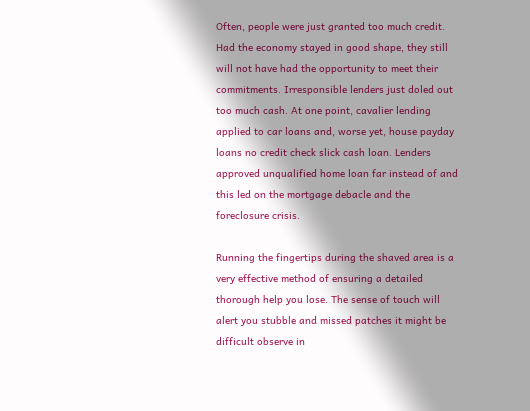Often, people were just granted too much credit. Had the economy stayed in good shape, they still will not have had the opportunity to meet their commitments. Irresponsible lenders just doled out too much cash. At one point, cavalier lending applied to car loans and, worse yet, house payday loans no credit check slick cash loan. Lenders approved unqualified home loan far instead of and this led on the mortgage debacle and the foreclosure crisis.

Running the fingertips during the shaved area is a very effective method of ensuring a detailed thorough help you lose. The sense of touch will alert you stubble and missed patches it might be difficult observe in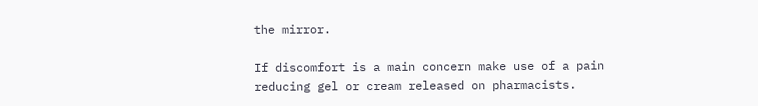the mirror.

If discomfort is a main concern make use of a pain reducing gel or cream released on pharmacists.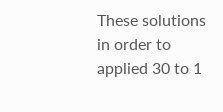These solutions in order to applied 30 to 1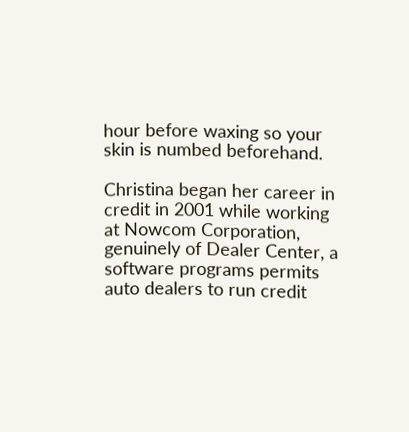hour before waxing so your skin is numbed beforehand.

Christina began her career in credit in 2001 while working at Nowcom Corporation, genuinely of Dealer Center, a software programs permits auto dealers to run credit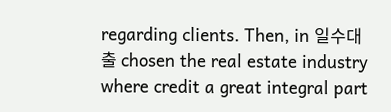regarding clients. Then, in 일수대출 chosen the real estate industry where credit a great integral part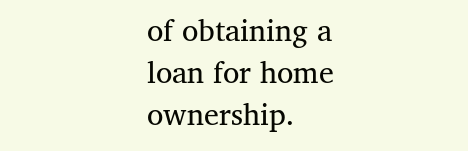of obtaining a loan for home ownership.